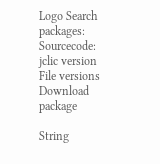Logo Search packages:
Sourcecode: jclic version File versions  Download package

String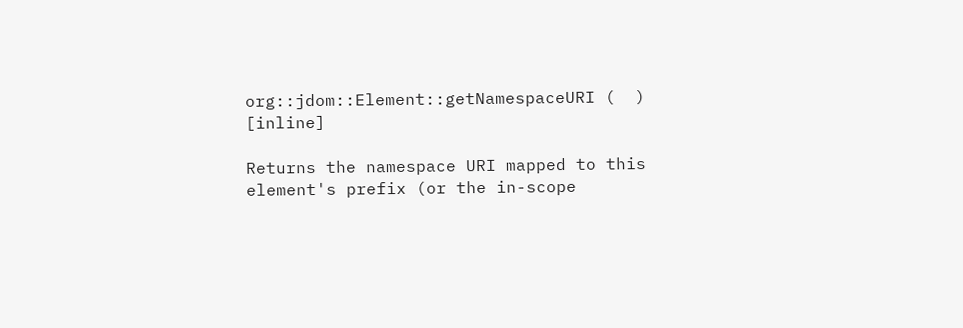org::jdom::Element::getNamespaceURI (  )  [inline]

Returns the namespace URI mapped to this element's prefix (or the in-scope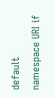default namespace URI if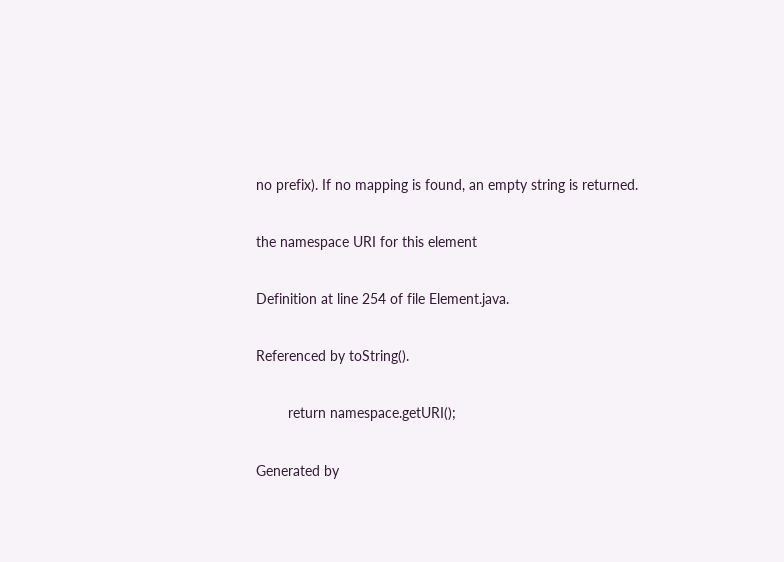no prefix). If no mapping is found, an empty string is returned.

the namespace URI for this element

Definition at line 254 of file Element.java.

Referenced by toString().

        return namespace.getURI();

Generated by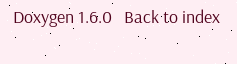Doxygen 1.6.0   Back to index